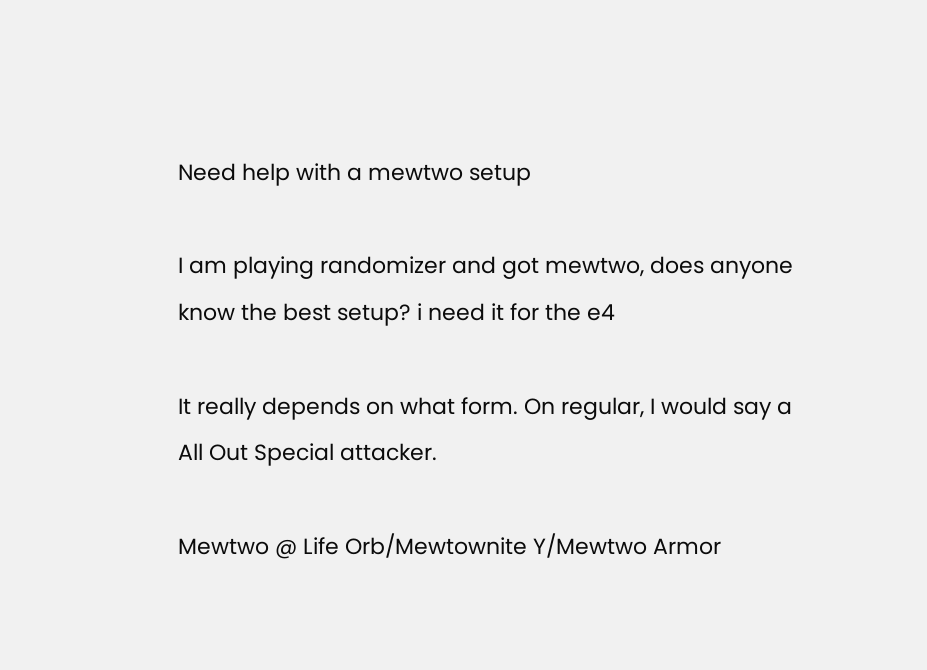Need help with a mewtwo setup

I am playing randomizer and got mewtwo, does anyone know the best setup? i need it for the e4

It really depends on what form. On regular, I would say a All Out Special attacker.

Mewtwo @ Life Orb/Mewtownite Y/Mewtwo Armor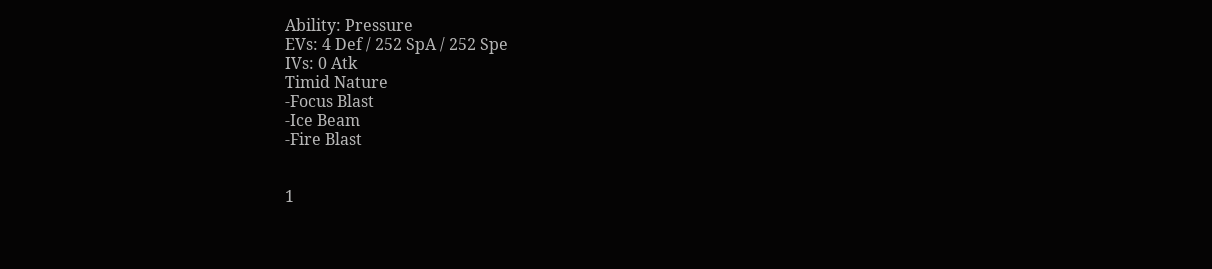Ability: Pressure
EVs: 4 Def / 252 SpA / 252 Spe
IVs: 0 Atk
Timid Nature
-Focus Blast
-Ice Beam
-Fire Blast


1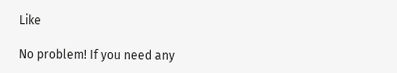Like

No problem! If you need any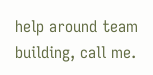help around team building, call me.